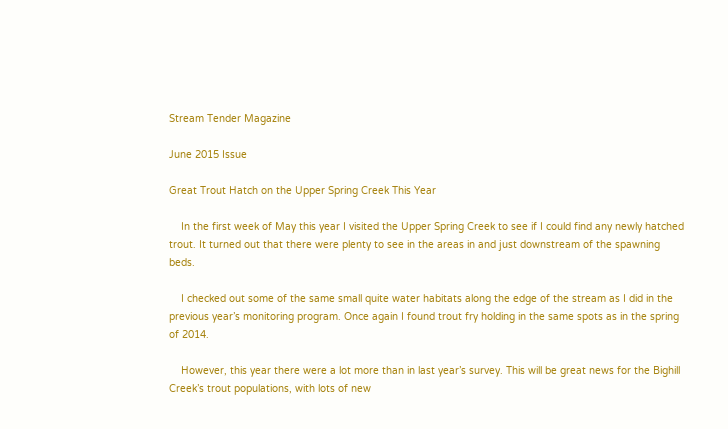Stream Tender Magazine

June 2015 Issue

Great Trout Hatch on the Upper Spring Creek This Year

    In the first week of May this year I visited the Upper Spring Creek to see if I could find any newly hatched trout. It turned out that there were plenty to see in the areas in and just downstream of the spawning beds.

    I checked out some of the same small quite water habitats along the edge of the stream as I did in the previous year’s monitoring program. Once again I found trout fry holding in the same spots as in the spring of 2014.

    However, this year there were a lot more than in last year’s survey. This will be great news for the Bighill Creek’s trout populations, with lots of new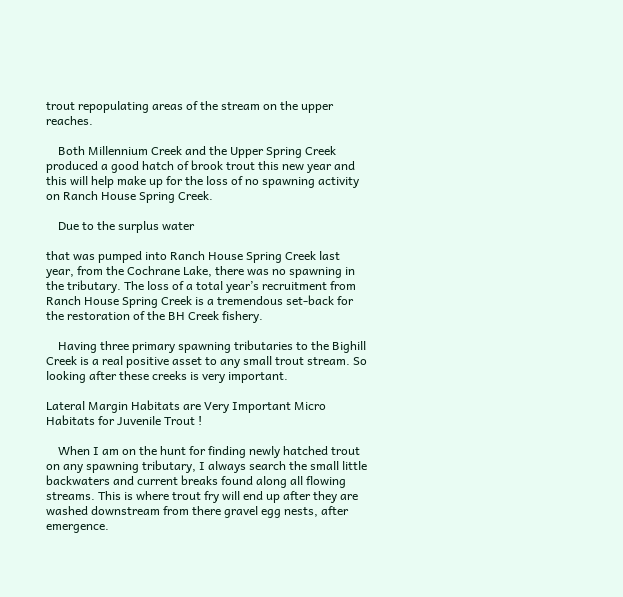trout repopulating areas of the stream on the upper reaches.

    Both Millennium Creek and the Upper Spring Creek produced a good hatch of brook trout this new year and this will help make up for the loss of no spawning activity on Ranch House Spring Creek.

    Due to the surplus water

that was pumped into Ranch House Spring Creek last year, from the Cochrane Lake, there was no spawning in the tributary. The loss of a total year’s recruitment from Ranch House Spring Creek is a tremendous set-back for the restoration of the BH Creek fishery.

    Having three primary spawning tributaries to the Bighill Creek is a real positive asset to any small trout stream. So looking after these creeks is very important.

Lateral Margin Habitats are Very Important Micro Habitats for Juvenile Trout !

    When I am on the hunt for finding newly hatched trout on any spawning tributary, I always search the small little backwaters and current breaks found along all flowing streams. This is where trout fry will end up after they are washed downstream from there gravel egg nests, after emergence.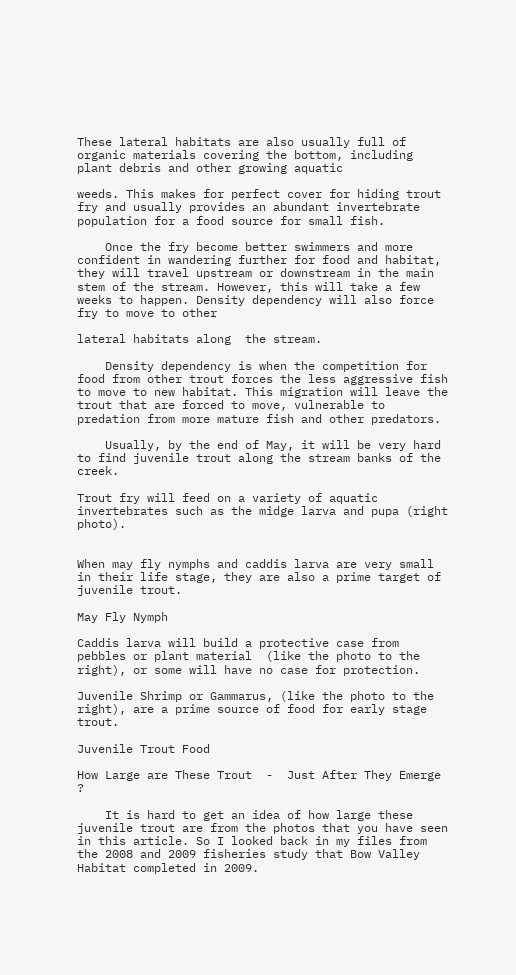These lateral habitats are also usually full of organic materials covering the bottom, including plant debris and other growing aquatic

weeds. This makes for perfect cover for hiding trout fry and usually provides an abundant invertebrate population for a food source for small fish.

    Once the fry become better swimmers and more confident in wandering further for food and habitat, they will travel upstream or downstream in the main stem of the stream. However, this will take a few weeks to happen. Density dependency will also force fry to move to other

lateral habitats along  the stream.

    Density dependency is when the competition for food from other trout forces the less aggressive fish to move to new habitat. This migration will leave the trout that are forced to move, vulnerable to predation from more mature fish and other predators.

    Usually, by the end of May, it will be very hard to find juvenile trout along the stream banks of the creek.

Trout fry will feed on a variety of aquatic invertebrates such as the midge larva and pupa (right photo).


When may fly nymphs and caddis larva are very small in their life stage, they are also a prime target of juvenile trout.

May Fly Nymph

Caddis larva will build a protective case from pebbles or plant material  (like the photo to the right), or some will have no case for protection.

Juvenile Shrimp or Gammarus, (like the photo to the right), are a prime source of food for early stage trout.

Juvenile Trout Food

How Large are These Trout  -  Just After They Emerge ?

    It is hard to get an idea of how large these juvenile trout are from the photos that you have seen in this article. So I looked back in my files from the 2008 and 2009 fisheries study that Bow Valley Habitat completed in 2009.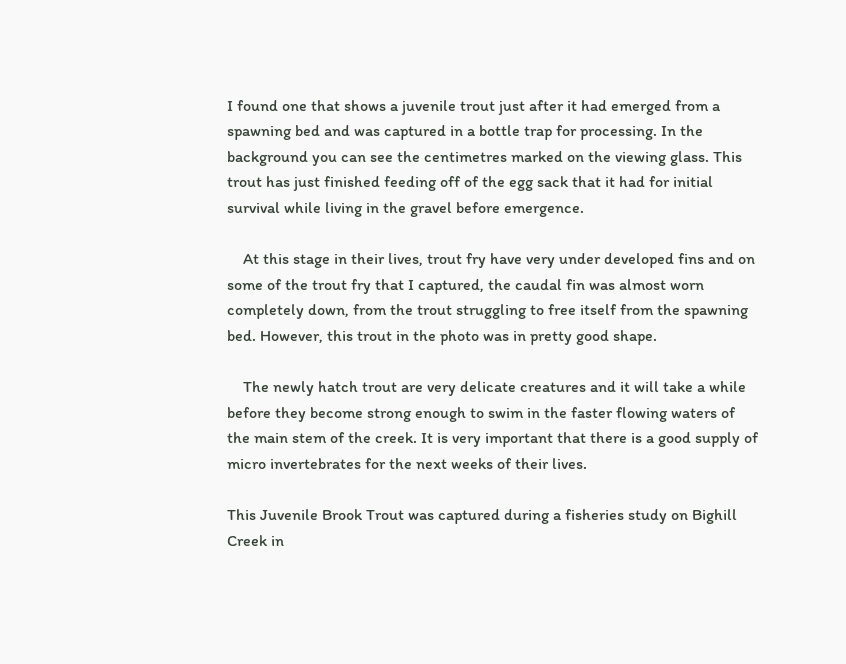I found one that shows a juvenile trout just after it had emerged from a spawning bed and was captured in a bottle trap for processing. In the background you can see the centimetres marked on the viewing glass. This trout has just finished feeding off of the egg sack that it had for initial survival while living in the gravel before emergence.

    At this stage in their lives, trout fry have very under developed fins and on some of the trout fry that I captured, the caudal fin was almost worn completely down, from the trout struggling to free itself from the spawning bed. However, this trout in the photo was in pretty good shape.

    The newly hatch trout are very delicate creatures and it will take a while before they become strong enough to swim in the faster flowing waters of the main stem of the creek. It is very important that there is a good supply of micro invertebrates for the next weeks of their lives.

This Juvenile Brook Trout was captured during a fisheries study on Bighill Creek in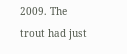2009. The trout had just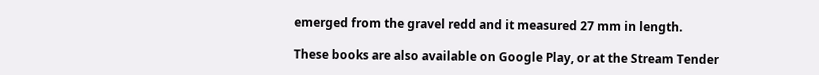emerged from the gravel redd and it measured 27 mm in length.

These books are also available on Google Play, or at the Stream Tender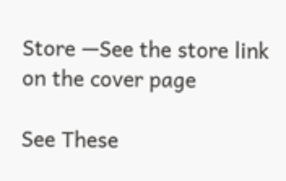Store —See the store link on the cover page

See These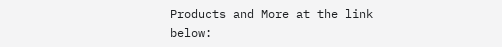Products and More at the link below: